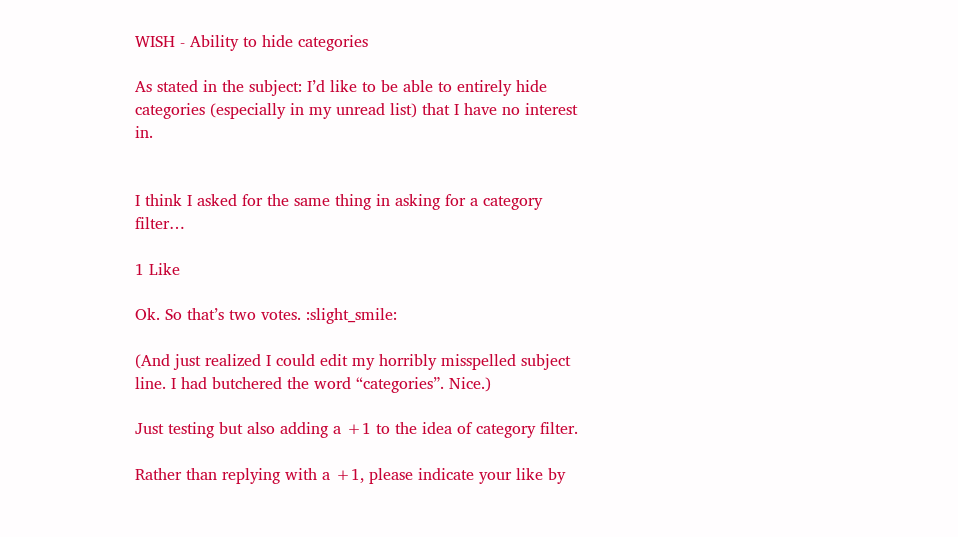WISH - Ability to hide categories

As stated in the subject: I’d like to be able to entirely hide categories (especially in my unread list) that I have no interest in.


I think I asked for the same thing in asking for a category filter…

1 Like

Ok. So that’s two votes. :slight_smile:

(And just realized I could edit my horribly misspelled subject line. I had butchered the word “categories”. Nice.)

Just testing but also adding a +1 to the idea of category filter.

Rather than replying with a +1, please indicate your like by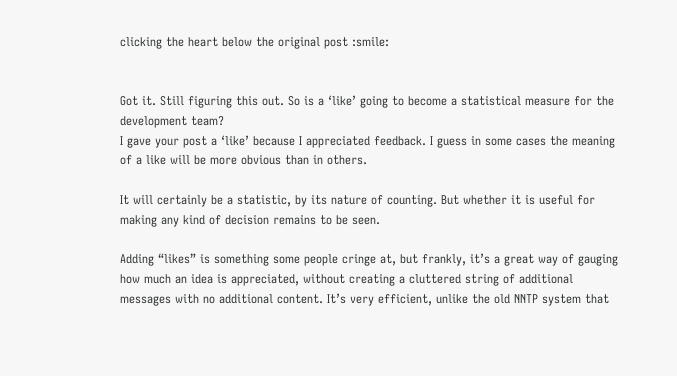clicking the heart below the original post :smile:


Got it. Still figuring this out. So is a ‘like’ going to become a statistical measure for the development team?
I gave your post a ‘like’ because I appreciated feedback. I guess in some cases the meaning of a like will be more obvious than in others.

It will certainly be a statistic, by its nature of counting. But whether it is useful for making any kind of decision remains to be seen.

Adding “likes” is something some people cringe at, but frankly, it’s a great way of gauging how much an idea is appreciated, without creating a cluttered string of additional messages with no additional content. It’s very efficient, unlike the old NNTP system that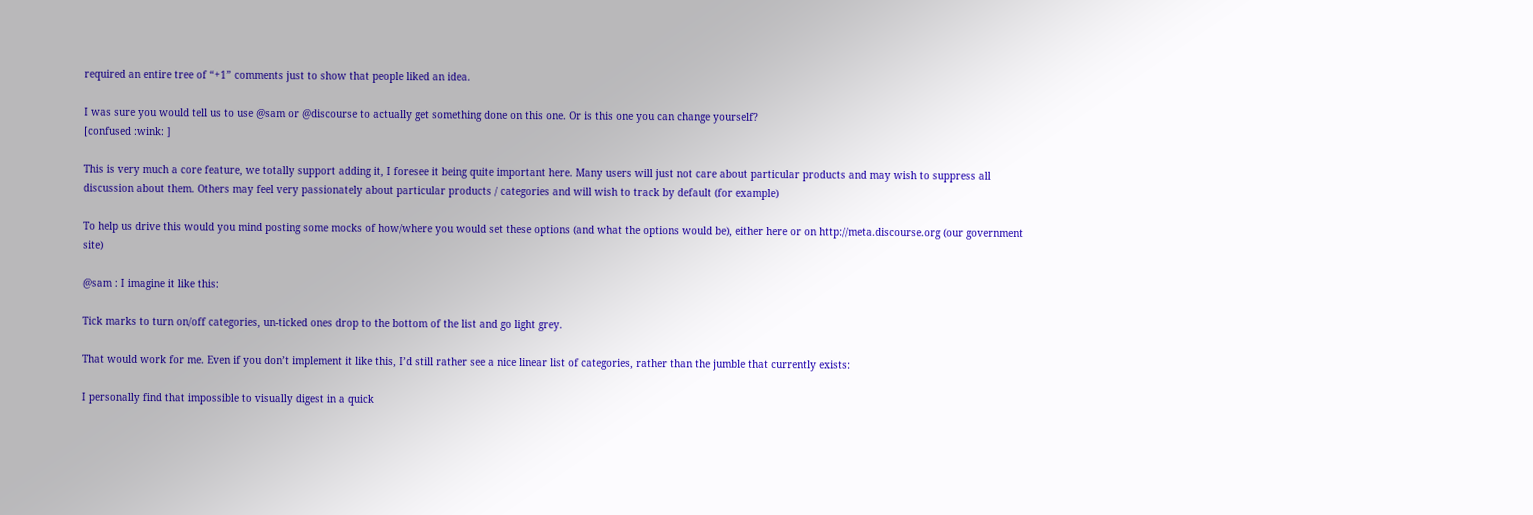required an entire tree of “+1” comments just to show that people liked an idea.

I was sure you would tell us to use @sam or @discourse to actually get something done on this one. Or is this one you can change yourself?
[confused :wink: ]

This is very much a core feature, we totally support adding it, I foresee it being quite important here. Many users will just not care about particular products and may wish to suppress all discussion about them. Others may feel very passionately about particular products / categories and will wish to track by default (for example)

To help us drive this would you mind posting some mocks of how/where you would set these options (and what the options would be), either here or on http://meta.discourse.org (our government site)

@sam : I imagine it like this:

Tick marks to turn on/off categories, un-ticked ones drop to the bottom of the list and go light grey.

That would work for me. Even if you don’t implement it like this, I’d still rather see a nice linear list of categories, rather than the jumble that currently exists:

I personally find that impossible to visually digest in a quick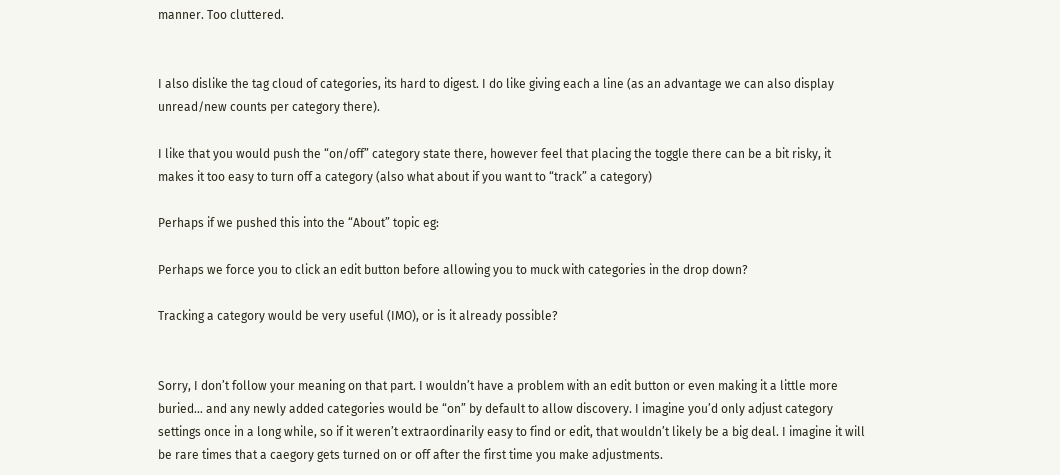manner. Too cluttered.


I also dislike the tag cloud of categories, its hard to digest. I do like giving each a line (as an advantage we can also display unread/new counts per category there).

I like that you would push the “on/off” category state there, however feel that placing the toggle there can be a bit risky, it makes it too easy to turn off a category (also what about if you want to “track” a category)

Perhaps if we pushed this into the “About” topic eg:

Perhaps we force you to click an edit button before allowing you to muck with categories in the drop down?

Tracking a category would be very useful (IMO), or is it already possible?


Sorry, I don’t follow your meaning on that part. I wouldn’t have a problem with an edit button or even making it a little more buried… and any newly added categories would be “on” by default to allow discovery. I imagine you’d only adjust category settings once in a long while, so if it weren’t extraordinarily easy to find or edit, that wouldn’t likely be a big deal. I imagine it will be rare times that a caegory gets turned on or off after the first time you make adjustments.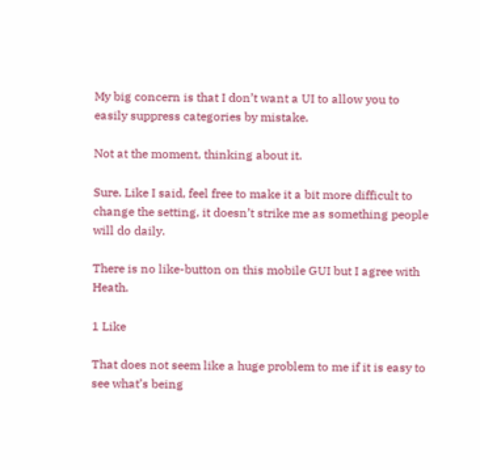My big concern is that I don’t want a UI to allow you to easily suppress categories by mistake.

Not at the moment, thinking about it.

Sure. Like I said, feel free to make it a bit more difficult to change the setting, it doesn’t strike me as something people will do daily.

There is no like-button on this mobile GUI but I agree with Heath.

1 Like

That does not seem like a huge problem to me if it is easy to see what’s being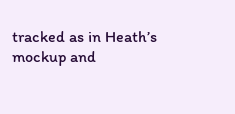tracked as in Heath’s mockup and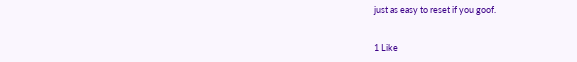just as easy to reset if you goof.


1 Like